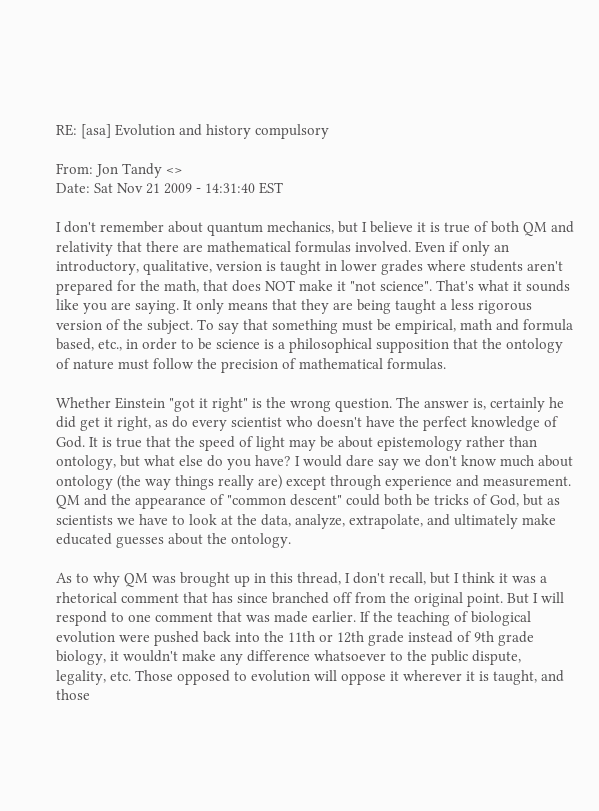RE: [asa] Evolution and history compulsory

From: Jon Tandy <>
Date: Sat Nov 21 2009 - 14:31:40 EST

I don't remember about quantum mechanics, but I believe it is true of both QM and relativity that there are mathematical formulas involved. Even if only an introductory, qualitative, version is taught in lower grades where students aren't prepared for the math, that does NOT make it "not science". That's what it sounds like you are saying. It only means that they are being taught a less rigorous version of the subject. To say that something must be empirical, math and formula based, etc., in order to be science is a philosophical supposition that the ontology of nature must follow the precision of mathematical formulas.

Whether Einstein "got it right" is the wrong question. The answer is, certainly he did get it right, as do every scientist who doesn't have the perfect knowledge of God. It is true that the speed of light may be about epistemology rather than ontology, but what else do you have? I would dare say we don't know much about ontology (the way things really are) except through experience and measurement. QM and the appearance of "common descent" could both be tricks of God, but as scientists we have to look at the data, analyze, extrapolate, and ultimately make educated guesses about the ontology.

As to why QM was brought up in this thread, I don't recall, but I think it was a rhetorical comment that has since branched off from the original point. But I will respond to one comment that was made earlier. If the teaching of biological evolution were pushed back into the 11th or 12th grade instead of 9th grade biology, it wouldn't make any difference whatsoever to the public dispute, legality, etc. Those opposed to evolution will oppose it wherever it is taught, and those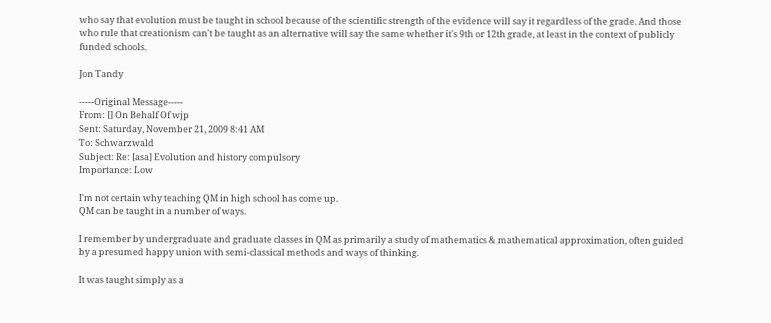who say that evolution must be taught in school because of the scientific strength of the evidence will say it regardless of the grade. And those who rule that creationism can't be taught as an alternative will say the same whether it's 9th or 12th grade, at least in the context of publicly funded schools.

Jon Tandy

-----Original Message-----
From: [] On Behalf Of wjp
Sent: Saturday, November 21, 2009 8:41 AM
To: Schwarzwald
Subject: Re: [asa] Evolution and history compulsory
Importance: Low

I'm not certain why teaching QM in high school has come up.
QM can be taught in a number of ways.

I remember by undergraduate and graduate classes in QM as primarily a study of mathematics & mathematical approximation, often guided by a presumed happy union with semi-classical methods and ways of thinking.

It was taught simply as a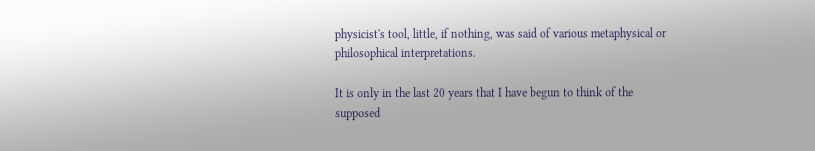physicist's tool, little, if nothing, was said of various metaphysical or philosophical interpretations.

It is only in the last 20 years that I have begun to think of the supposed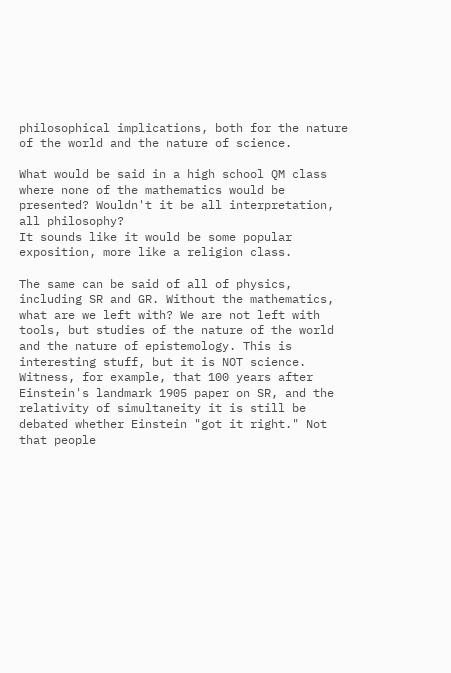philosophical implications, both for the nature of the world and the nature of science.

What would be said in a high school QM class where none of the mathematics would be presented? Wouldn't it be all interpretation, all philosophy?
It sounds like it would be some popular exposition, more like a religion class.

The same can be said of all of physics, including SR and GR. Without the mathematics, what are we left with? We are not left with tools, but studies of the nature of the world and the nature of epistemology. This is interesting stuff, but it is NOT science. Witness, for example, that 100 years after Einstein's landmark 1905 paper on SR, and the relativity of simultaneity it is still be debated whether Einstein "got it right." Not that people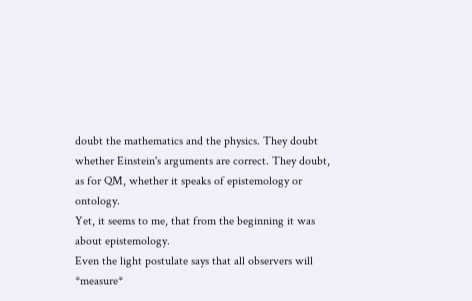doubt the mathematics and the physics. They doubt whether Einstein's arguments are correct. They doubt, as for QM, whether it speaks of epistemology or ontology.
Yet, it seems to me, that from the beginning it was about epistemology.
Even the light postulate says that all observers will *measure*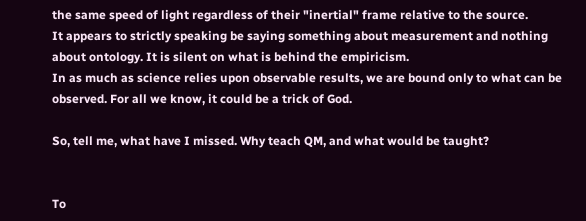the same speed of light regardless of their "inertial" frame relative to the source.
It appears to strictly speaking be saying something about measurement and nothing about ontology. It is silent on what is behind the empiricism.
In as much as science relies upon observable results, we are bound only to what can be observed. For all we know, it could be a trick of God.

So, tell me, what have I missed. Why teach QM, and what would be taught?


To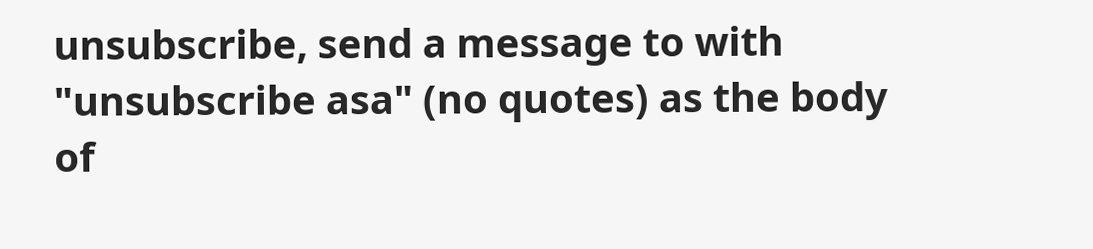unsubscribe, send a message to with
"unsubscribe asa" (no quotes) as the body of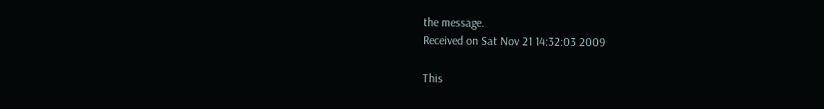the message.
Received on Sat Nov 21 14:32:03 2009

This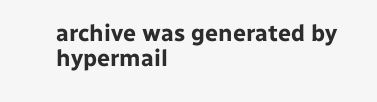archive was generated by hypermail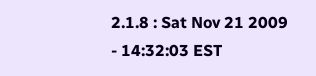2.1.8 : Sat Nov 21 2009 - 14:32:03 EST